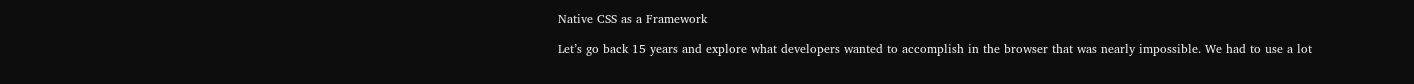Native CSS as a Framework

Let’s go back 15 years and explore what developers wanted to accomplish in the browser that was nearly impossible. We had to use a lot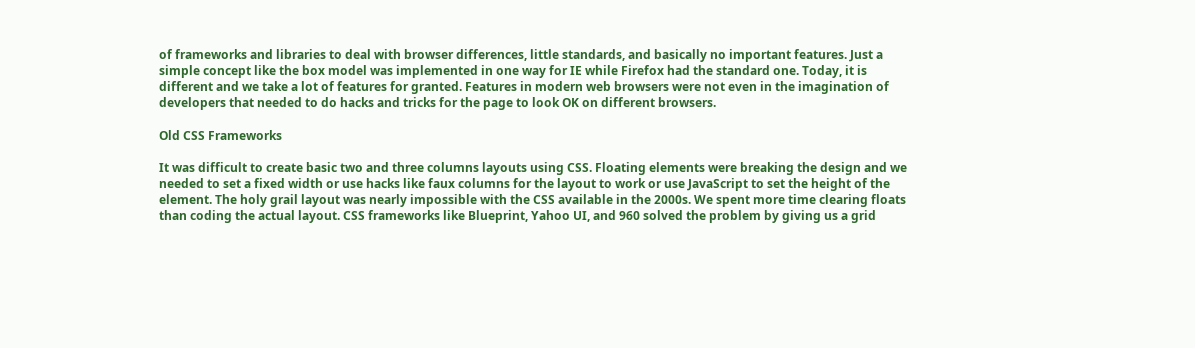of frameworks and libraries to deal with browser differences, little standards, and basically no important features. Just a simple concept like the box model was implemented in one way for IE while Firefox had the standard one. Today, it is different and we take a lot of features for granted. Features in modern web browsers were not even in the imagination of developers that needed to do hacks and tricks for the page to look OK on different browsers.

Old CSS Frameworks

It was difficult to create basic two and three columns layouts using CSS. Floating elements were breaking the design and we needed to set a fixed width or use hacks like faux columns for the layout to work or use JavaScript to set the height of the element. The holy grail layout was nearly impossible with the CSS available in the 2000s. We spent more time clearing floats than coding the actual layout. CSS frameworks like Blueprint, Yahoo UI, and 960 solved the problem by giving us a grid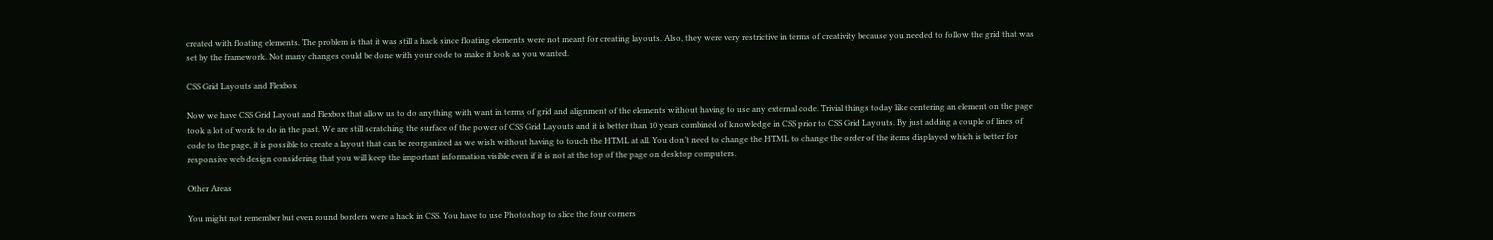created with floating elements. The problem is that it was still a hack since floating elements were not meant for creating layouts. Also, they were very restrictive in terms of creativity because you needed to follow the grid that was set by the framework. Not many changes could be done with your code to make it look as you wanted.

CSS Grid Layouts and Flexbox

Now we have CSS Grid Layout and Flexbox that allow us to do anything with want in terms of grid and alignment of the elements without having to use any external code. Trivial things today like centering an element on the page took a lot of work to do in the past. We are still scratching the surface of the power of CSS Grid Layouts and it is better than 10 years combined of knowledge in CSS prior to CSS Grid Layouts. By just adding a couple of lines of code to the page, it is possible to create a layout that can be reorganized as we wish without having to touch the HTML at all. You don’t need to change the HTML to change the order of the items displayed which is better for responsive web design considering that you will keep the important information visible even if it is not at the top of the page on desktop computers.

Other Areas

You might not remember but even round borders were a hack in CSS. You have to use Photoshop to slice the four corners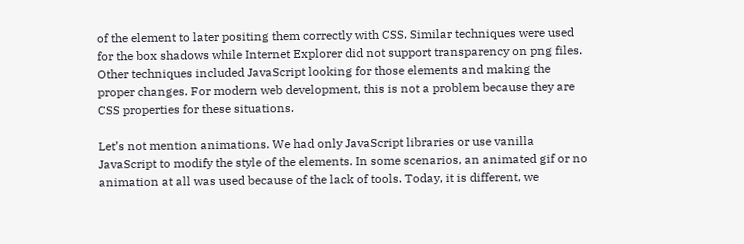of the element to later positing them correctly with CSS. Similar techniques were used for the box shadows while Internet Explorer did not support transparency on png files. Other techniques included JavaScript looking for those elements and making the proper changes. For modern web development, this is not a problem because they are CSS properties for these situations.

Let’s not mention animations. We had only JavaScript libraries or use vanilla JavaScript to modify the style of the elements. In some scenarios, an animated gif or no animation at all was used because of the lack of tools. Today, it is different, we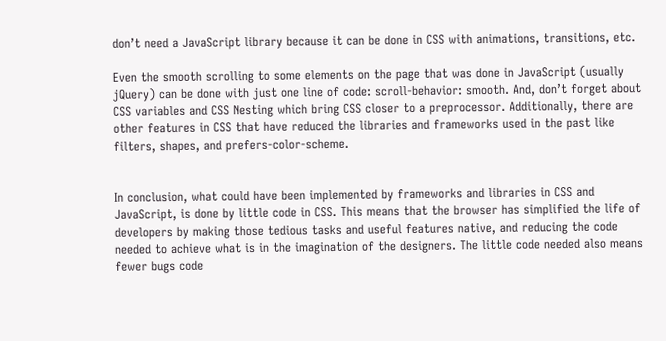don’t need a JavaScript library because it can be done in CSS with animations, transitions, etc.

Even the smooth scrolling to some elements on the page that was done in JavaScript (usually jQuery) can be done with just one line of code: scroll-behavior: smooth. And, don’t forget about CSS variables and CSS Nesting which bring CSS closer to a preprocessor. Additionally, there are other features in CSS that have reduced the libraries and frameworks used in the past like filters, shapes, and prefers-color-scheme.


In conclusion, what could have been implemented by frameworks and libraries in CSS and JavaScript, is done by little code in CSS. This means that the browser has simplified the life of developers by making those tedious tasks and useful features native, and reducing the code needed to achieve what is in the imagination of the designers. The little code needed also means fewer bugs code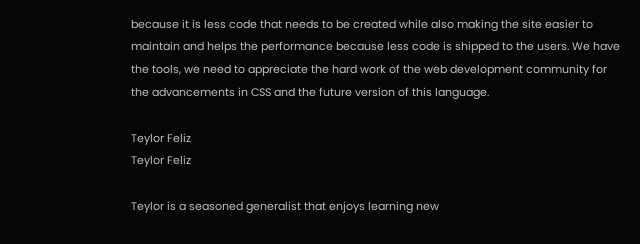because it is less code that needs to be created while also making the site easier to maintain and helps the performance because less code is shipped to the users. We have the tools, we need to appreciate the hard work of the web development community for the advancements in CSS and the future version of this language.

Teylor Feliz
Teylor Feliz

Teylor is a seasoned generalist that enjoys learning new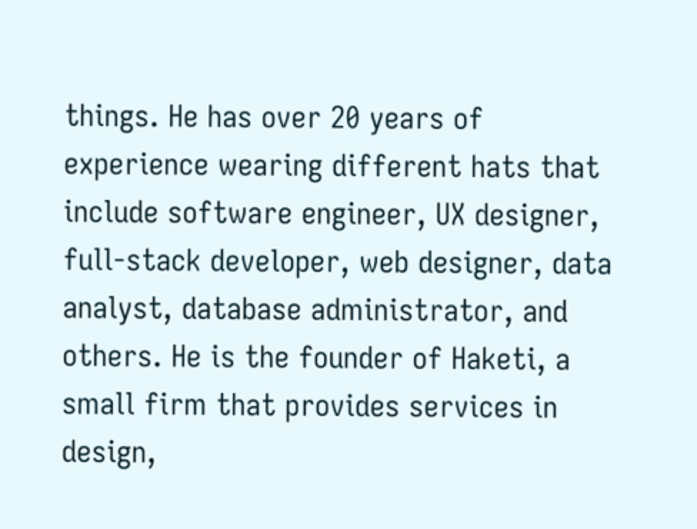things. He has over 20 years of experience wearing different hats that include software engineer, UX designer, full-stack developer, web designer, data analyst, database administrator, and others. He is the founder of Haketi, a small firm that provides services in design,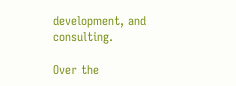development, and consulting.

Over the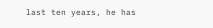last ten years, he has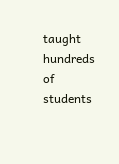taught hundreds of students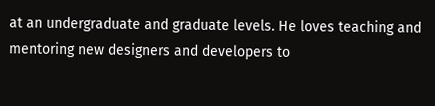at an undergraduate and graduate levels. He loves teaching and mentoring new designers and developers to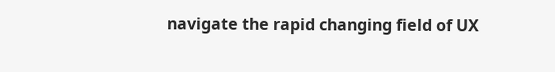navigate the rapid changing field of UX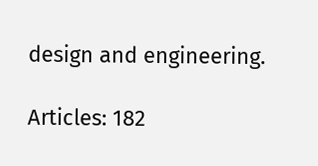design and engineering.

Articles: 182